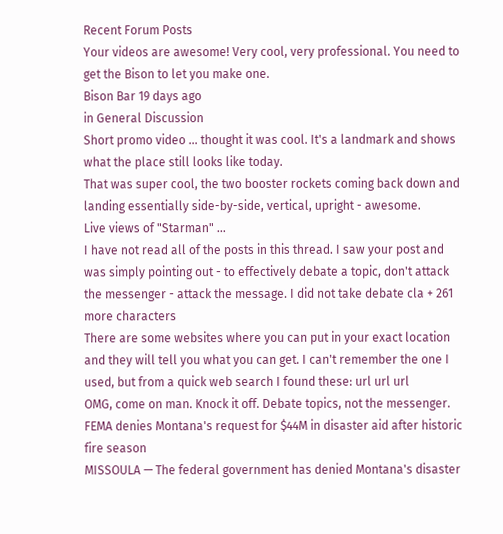Recent Forum Posts
Your videos are awesome! Very cool, very professional. You need to get the Bison to let you make one.
Bison Bar 19 days ago
in General Discussion
Short promo video ... thought it was cool. It's a landmark and shows what the place still looks like today.
That was super cool, the two booster rockets coming back down and landing essentially side-by-side, vertical, upright - awesome.
Live views of "Starman" ...
I have not read all of the posts in this thread. I saw your post and was simply pointing out - to effectively debate a topic, don't attack the messenger - attack the message. I did not take debate cla + 261 more characters
There are some websites where you can put in your exact location and they will tell you what you can get. I can't remember the one I used, but from a quick web search I found these: url url url
OMG, come on man. Knock it off. Debate topics, not the messenger.
FEMA denies Montana's request for $44M in disaster aid after historic fire season
MISSOULA — The federal government has denied Montana's disaster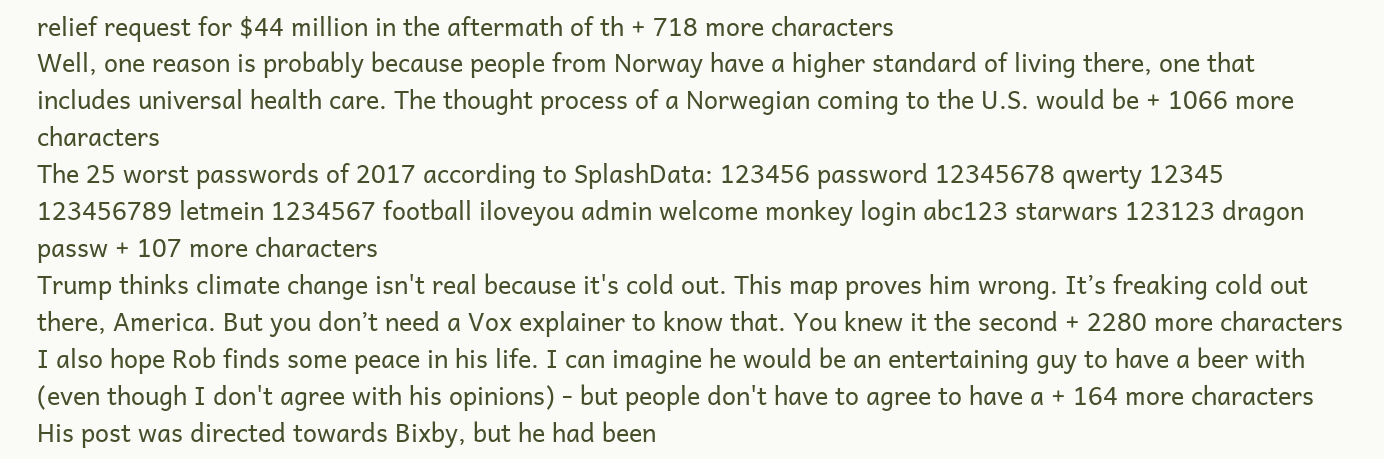relief request for $44 million in the aftermath of th + 718 more characters
Well, one reason is probably because people from Norway have a higher standard of living there, one that includes universal health care. The thought process of a Norwegian coming to the U.S. would be + 1066 more characters
The 25 worst passwords of 2017 according to SplashData: 123456 password 12345678 qwerty 12345 123456789 letmein 1234567 football iloveyou admin welcome monkey login abc123 starwars 123123 dragon passw + 107 more characters
Trump thinks climate change isn't real because it's cold out. This map proves him wrong. It’s freaking cold out there, America. But you don’t need a Vox explainer to know that. You knew it the second + 2280 more characters
I also hope Rob finds some peace in his life. I can imagine he would be an entertaining guy to have a beer with (even though I don't agree with his opinions) - but people don't have to agree to have a + 164 more characters
His post was directed towards Bixby, but he had been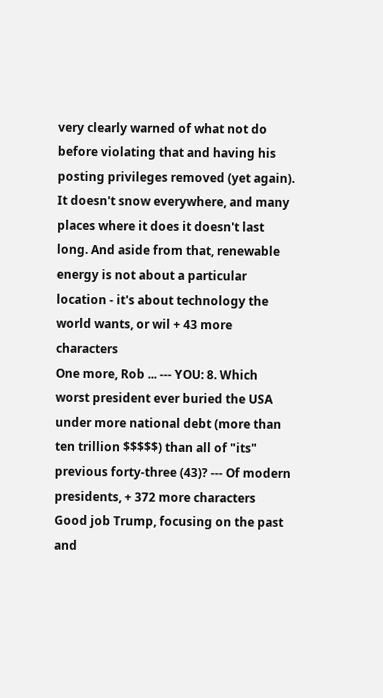very clearly warned of what not do before violating that and having his posting privileges removed (yet again).
It doesn't snow everywhere, and many places where it does it doesn't last long. And aside from that, renewable energy is not about a particular location - it's about technology the world wants, or wil + 43 more characters
One more, Rob ... --- YOU: 8. Which worst president ever buried the USA under more national debt (more than ten trillion $$$$$) than all of "its" previous forty-three (43)? --- Of modern presidents, + 372 more characters
Good job Trump, focusing on the past and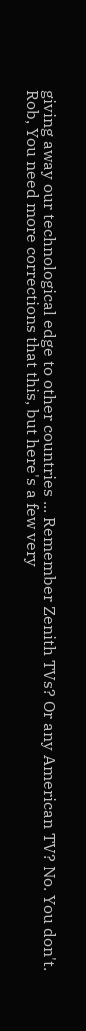giving away our technological edge to other countries ... Remember Zenith TVs? Or any American TV? No. You don't.
Rob, You need more corrections that this, but here's a few very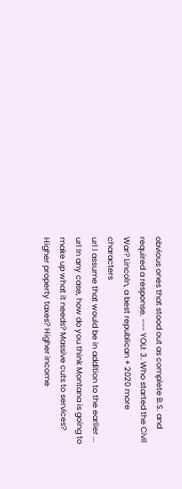obvious ones that stood out as complete B.S. and required a response. --- YOU: 3. Who started the Civil War? Lincoln, a best republican + 2020 more characters
url I assume that would be in addition to the earlier ... url In any case, how do you think Montana is going to make up what it needs? Massive cuts to services? Higher property taxes? Higher income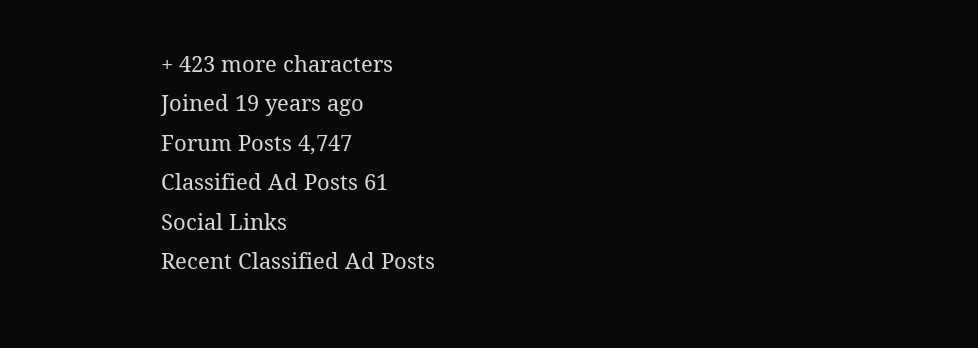+ 423 more characters
Joined 19 years ago
Forum Posts 4,747
Classified Ad Posts 61
Social Links
Recent Classified Ad Posts